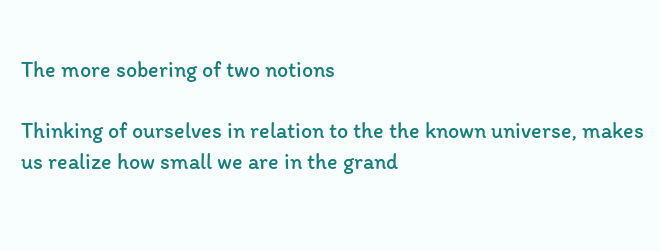The more sobering of two notions

Thinking of ourselves in relation to the the known universe, makes us realize how small we are in the grand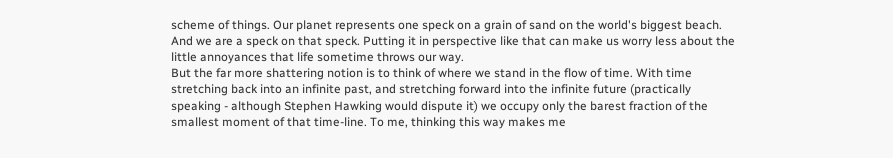scheme of things. Our planet represents one speck on a grain of sand on the world's biggest beach. And we are a speck on that speck. Putting it in perspective like that can make us worry less about the little annoyances that life sometime throws our way.
But the far more shattering notion is to think of where we stand in the flow of time. With time stretching back into an infinite past, and stretching forward into the infinite future (practically speaking - although Stephen Hawking would dispute it) we occupy only the barest fraction of the smallest moment of that time-line. To me, thinking this way makes me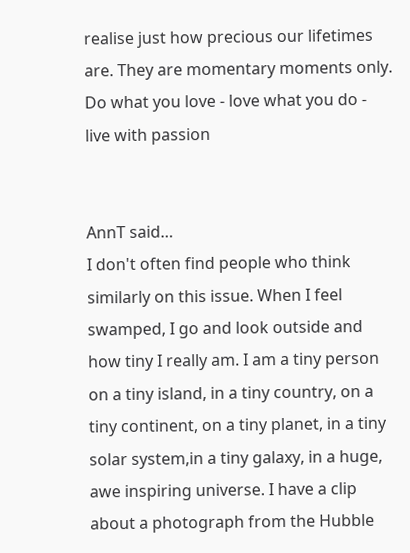realise just how precious our lifetimes are. They are momentary moments only. Do what you love - love what you do - live with passion


AnnT said…
I don't often find people who think similarly on this issue. When I feel swamped, I go and look outside and how tiny I really am. I am a tiny person on a tiny island, in a tiny country, on a tiny continent, on a tiny planet, in a tiny solar system,in a tiny galaxy, in a huge, awe inspiring universe. I have a clip about a photograph from the Hubble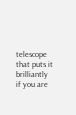telescope that puts it brilliantly if you are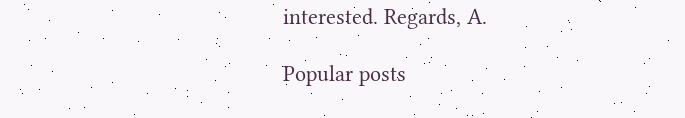interested. Regards, A.

Popular posts